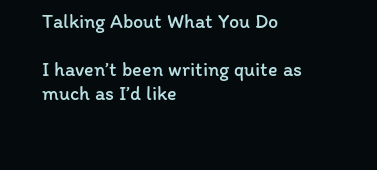Talking About What You Do

I haven’t been writing quite as much as I’d like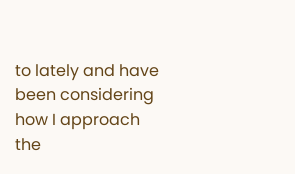to lately and have been considering how I approach the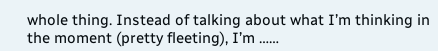whole thing. Instead of talking about what I’m thinking in the moment (pretty fleeting), I’m ……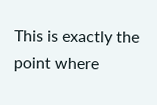This is exactly the point where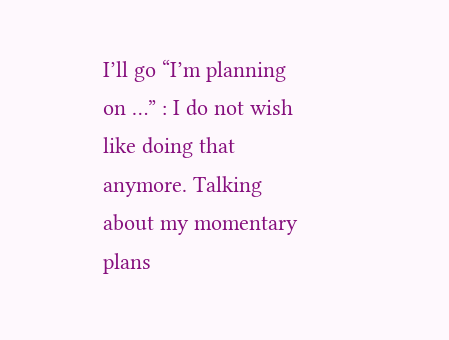I’ll go “I’m planning on …” : I do not wish like doing that anymore. Talking about my momentary plans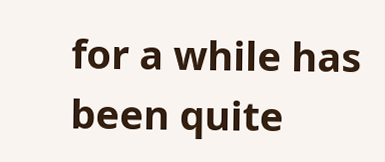for a while has been quite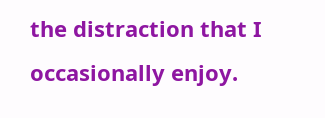the distraction that I occasionally enjoy.